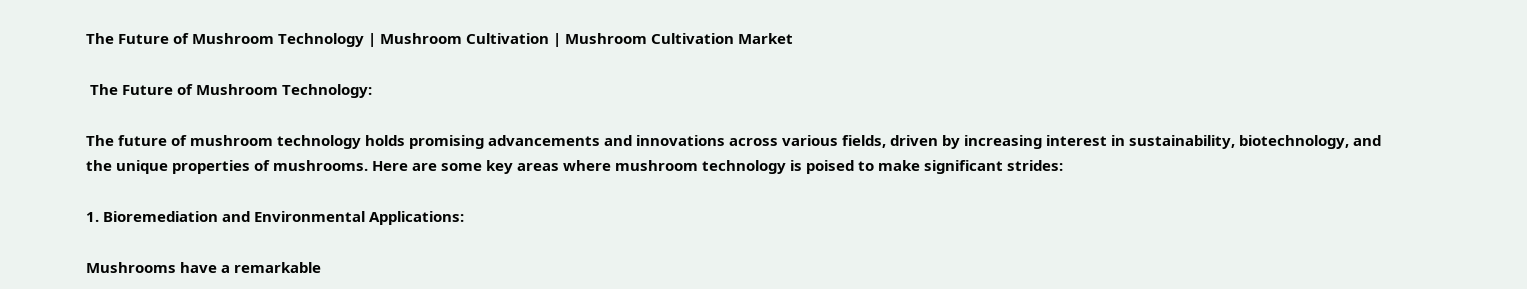The Future of Mushroom Technology | Mushroom Cultivation | Mushroom Cultivation Market

 The Future of Mushroom Technology:

The future of mushroom technology holds promising advancements and innovations across various fields, driven by increasing interest in sustainability, biotechnology, and the unique properties of mushrooms. Here are some key areas where mushroom technology is poised to make significant strides:

1. Bioremediation and Environmental Applications:

Mushrooms have a remarkable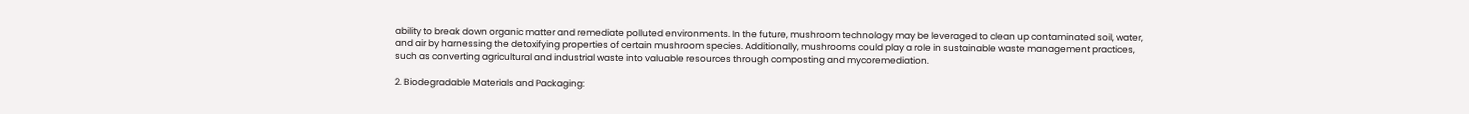ability to break down organic matter and remediate polluted environments. In the future, mushroom technology may be leveraged to clean up contaminated soil, water, and air by harnessing the detoxifying properties of certain mushroom species. Additionally, mushrooms could play a role in sustainable waste management practices, such as converting agricultural and industrial waste into valuable resources through composting and mycoremediation.

2. Biodegradable Materials and Packaging: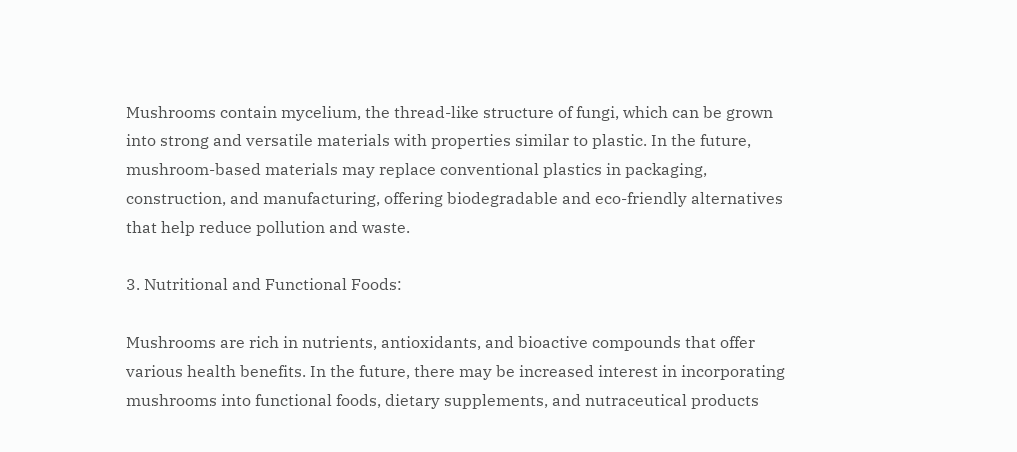Mushrooms contain mycelium, the thread-like structure of fungi, which can be grown into strong and versatile materials with properties similar to plastic. In the future, mushroom-based materials may replace conventional plastics in packaging, construction, and manufacturing, offering biodegradable and eco-friendly alternatives that help reduce pollution and waste.

3. Nutritional and Functional Foods:

Mushrooms are rich in nutrients, antioxidants, and bioactive compounds that offer various health benefits. In the future, there may be increased interest in incorporating mushrooms into functional foods, dietary supplements, and nutraceutical products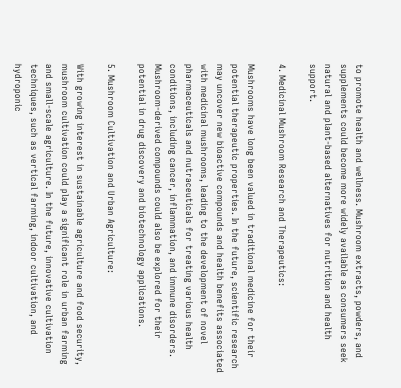to promote health and wellness. Mushroom extracts, powders, and supplements could become more widely available as consumers seek natural and plant-based alternatives for nutrition and health support.

4. Medicinal Mushroom Research and Therapeutics:

Mushrooms have long been valued in traditional medicine for their potential therapeutic properties. In the future, scientific research may uncover new bioactive compounds and health benefits associated with medicinal mushrooms, leading to the development of novel pharmaceuticals and nutraceuticals for treating various health conditions, including cancer, inflammation, and immune disorders. Mushroom-derived compounds could also be explored for their potential in drug discovery and biotechnology applications.

5. Mushroom Cultivation and Urban Agriculture:

With growing interest in sustainable agriculture and food security, mushroom cultivation could play a significant role in urban farming and small-scale agriculture. In the future, innovative cultivation techniques, such as vertical farming, indoor cultivation, and hydroponic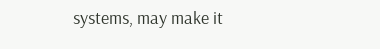systems, may make it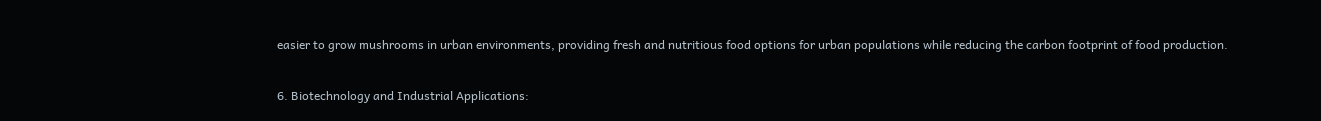easier to grow mushrooms in urban environments, providing fresh and nutritious food options for urban populations while reducing the carbon footprint of food production.

6. Biotechnology and Industrial Applications: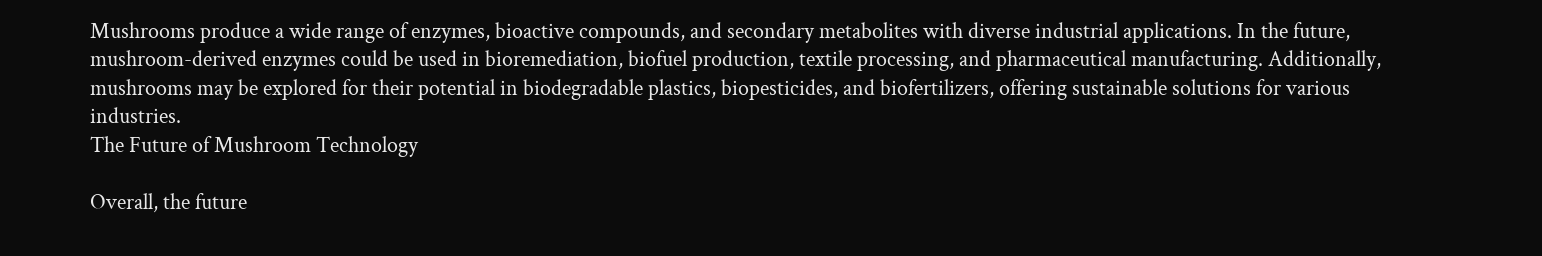Mushrooms produce a wide range of enzymes, bioactive compounds, and secondary metabolites with diverse industrial applications. In the future, mushroom-derived enzymes could be used in bioremediation, biofuel production, textile processing, and pharmaceutical manufacturing. Additionally, mushrooms may be explored for their potential in biodegradable plastics, biopesticides, and biofertilizers, offering sustainable solutions for various industries.
The Future of Mushroom Technology

Overall, the future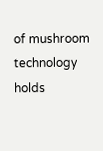of mushroom technology holds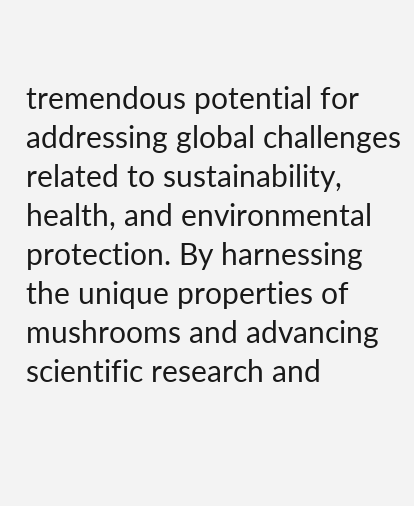tremendous potential for addressing global challenges related to sustainability, health, and environmental protection. By harnessing the unique properties of mushrooms and advancing scientific research and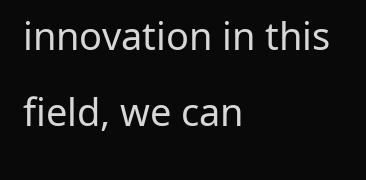innovation in this field, we can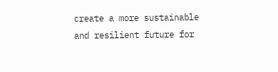create a more sustainable and resilient future for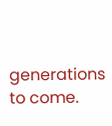generations to come.